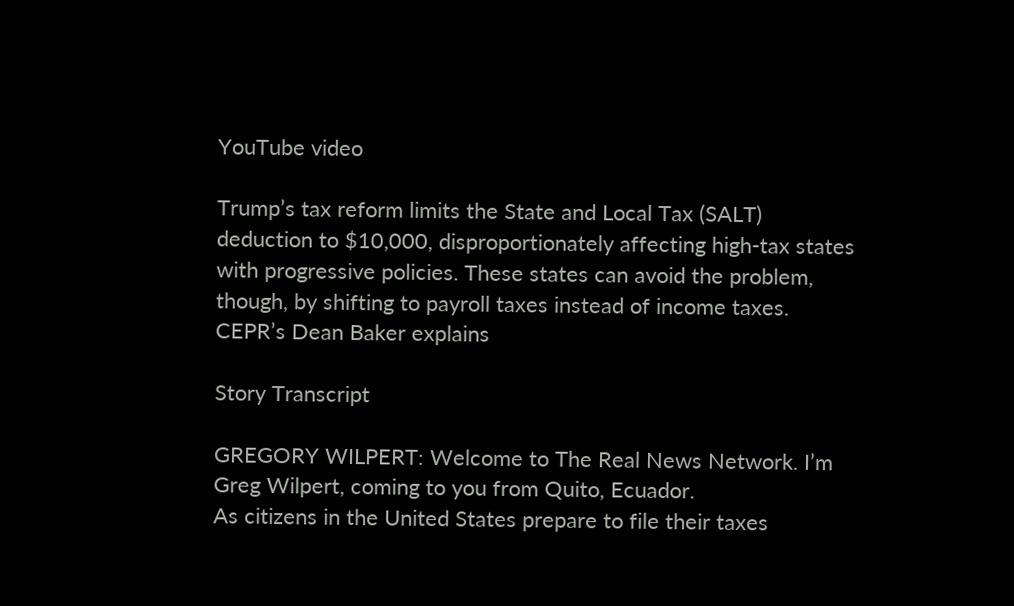YouTube video

Trump’s tax reform limits the State and Local Tax (SALT) deduction to $10,000, disproportionately affecting high-tax states with progressive policies. These states can avoid the problem, though, by shifting to payroll taxes instead of income taxes. CEPR’s Dean Baker explains

Story Transcript

GREGORY WILPERT: Welcome to The Real News Network. I’m Greg Wilpert, coming to you from Quito, Ecuador.
As citizens in the United States prepare to file their taxes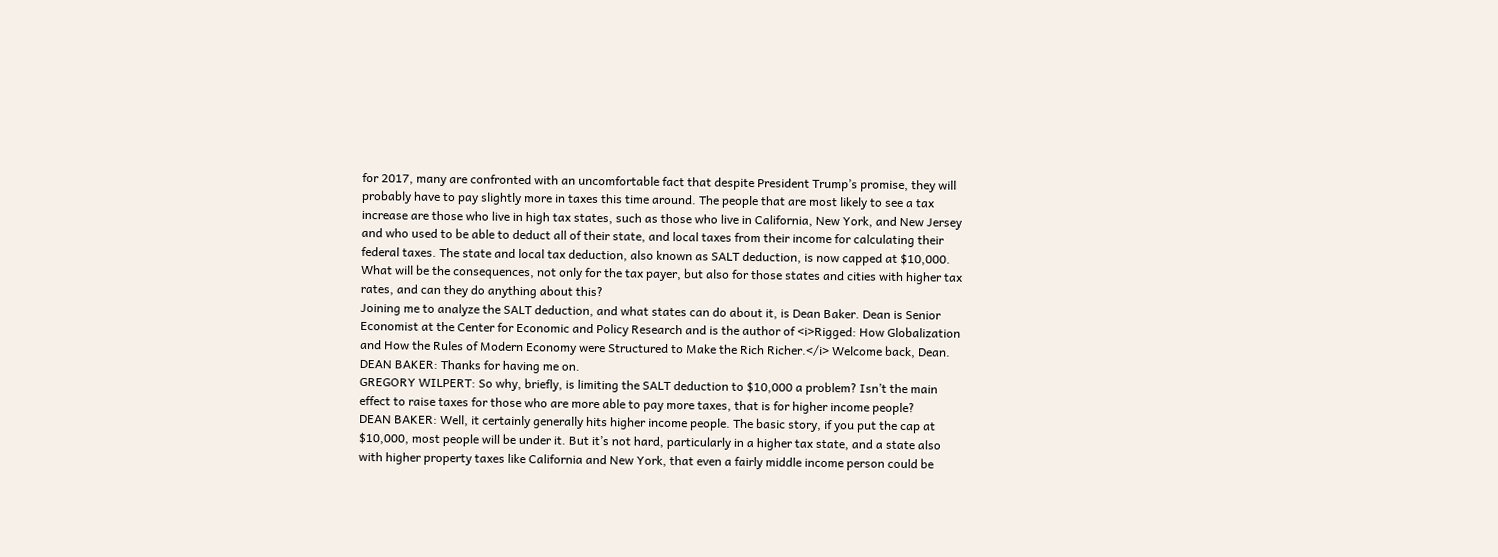for 2017, many are confronted with an uncomfortable fact that despite President Trump’s promise, they will probably have to pay slightly more in taxes this time around. The people that are most likely to see a tax increase are those who live in high tax states, such as those who live in California, New York, and New Jersey and who used to be able to deduct all of their state, and local taxes from their income for calculating their federal taxes. The state and local tax deduction, also known as SALT deduction, is now capped at $10,000. What will be the consequences, not only for the tax payer, but also for those states and cities with higher tax rates, and can they do anything about this?
Joining me to analyze the SALT deduction, and what states can do about it, is Dean Baker. Dean is Senior Economist at the Center for Economic and Policy Research and is the author of <i>Rigged: How Globalization and How the Rules of Modern Economy were Structured to Make the Rich Richer.</i> Welcome back, Dean.
DEAN BAKER: Thanks for having me on.
GREGORY WILPERT: So why, briefly, is limiting the SALT deduction to $10,000 a problem? Isn’t the main effect to raise taxes for those who are more able to pay more taxes, that is for higher income people?
DEAN BAKER: Well, it certainly generally hits higher income people. The basic story, if you put the cap at $10,000, most people will be under it. But it’s not hard, particularly in a higher tax state, and a state also with higher property taxes like California and New York, that even a fairly middle income person could be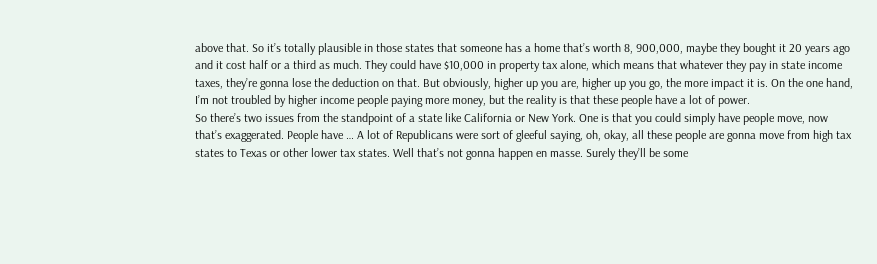above that. So it’s totally plausible in those states that someone has a home that’s worth 8, 900,000, maybe they bought it 20 years ago and it cost half or a third as much. They could have $10,000 in property tax alone, which means that whatever they pay in state income taxes, they’re gonna lose the deduction on that. But obviously, higher up you are, higher up you go, the more impact it is. On the one hand, I’m not troubled by higher income people paying more money, but the reality is that these people have a lot of power.
So there’s two issues from the standpoint of a state like California or New York. One is that you could simply have people move, now that’s exaggerated. People have … A lot of Republicans were sort of gleeful saying, oh, okay, all these people are gonna move from high tax states to Texas or other lower tax states. Well that’s not gonna happen en masse. Surely they’ll be some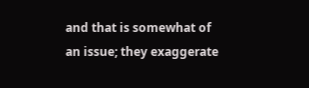and that is somewhat of an issue; they exaggerate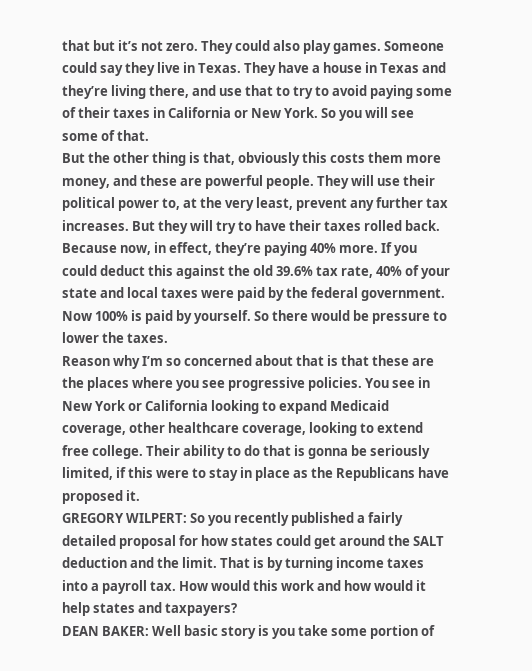that but it’s not zero. They could also play games. Someone could say they live in Texas. They have a house in Texas and they’re living there, and use that to try to avoid paying some of their taxes in California or New York. So you will see some of that.
But the other thing is that, obviously this costs them more money, and these are powerful people. They will use their political power to, at the very least, prevent any further tax increases. But they will try to have their taxes rolled back. Because now, in effect, they’re paying 40% more. If you could deduct this against the old 39.6% tax rate, 40% of your state and local taxes were paid by the federal government. Now 100% is paid by yourself. So there would be pressure to lower the taxes.
Reason why I’m so concerned about that is that these are the places where you see progressive policies. You see in New York or California looking to expand Medicaid coverage, other healthcare coverage, looking to extend free college. Their ability to do that is gonna be seriously limited, if this were to stay in place as the Republicans have proposed it.
GREGORY WILPERT: So you recently published a fairly detailed proposal for how states could get around the SALT deduction and the limit. That is by turning income taxes into a payroll tax. How would this work and how would it help states and taxpayers?
DEAN BAKER: Well basic story is you take some portion of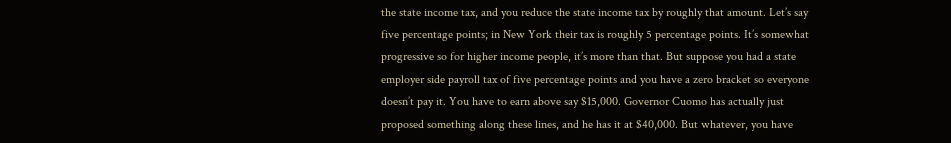the state income tax, and you reduce the state income tax by roughly that amount. Let’s say five percentage points; in New York their tax is roughly 5 percentage points. It’s somewhat progressive so for higher income people, it’s more than that. But suppose you had a state employer side payroll tax of five percentage points and you have a zero bracket so everyone doesn’t pay it. You have to earn above say $15,000. Governor Cuomo has actually just proposed something along these lines, and he has it at $40,000. But whatever, you have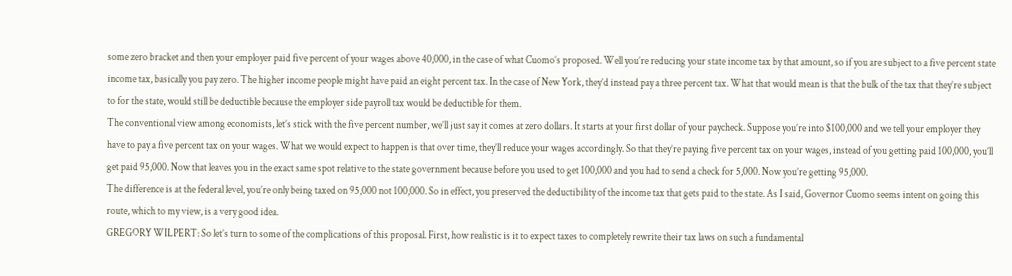some zero bracket and then your employer paid five percent of your wages above 40,000, in the case of what Cuomo’s proposed. Well you’re reducing your state income tax by that amount, so if you are subject to a five percent state income tax, basically you pay zero. The higher income people might have paid an eight percent tax. In the case of New York, they’d instead pay a three percent tax. What that would mean is that the bulk of the tax that they’re subject to for the state, would still be deductible because the employer side payroll tax would be deductible for them.
The conventional view among economists, let’s stick with the five percent number, we’ll just say it comes at zero dollars. It starts at your first dollar of your paycheck. Suppose you’re into $100,000 and we tell your employer they have to pay a five percent tax on your wages. What we would expect to happen is that over time, they’ll reduce your wages accordingly. So that they’re paying five percent tax on your wages, instead of you getting paid 100,000, you’ll get paid 95,000. Now that leaves you in the exact same spot relative to the state government because before you used to get 100,000 and you had to send a check for 5,000. Now you’re getting 95,000.
The difference is at the federal level, you’re only being taxed on 95,000 not 100,000. So in effect, you preserved the deductibility of the income tax that gets paid to the state. As I said, Governor Cuomo seems intent on going this route, which to my view, is a very good idea.
GREGORY WILPERT: So let’s turn to some of the complications of this proposal. First, how realistic is it to expect taxes to completely rewrite their tax laws on such a fundamental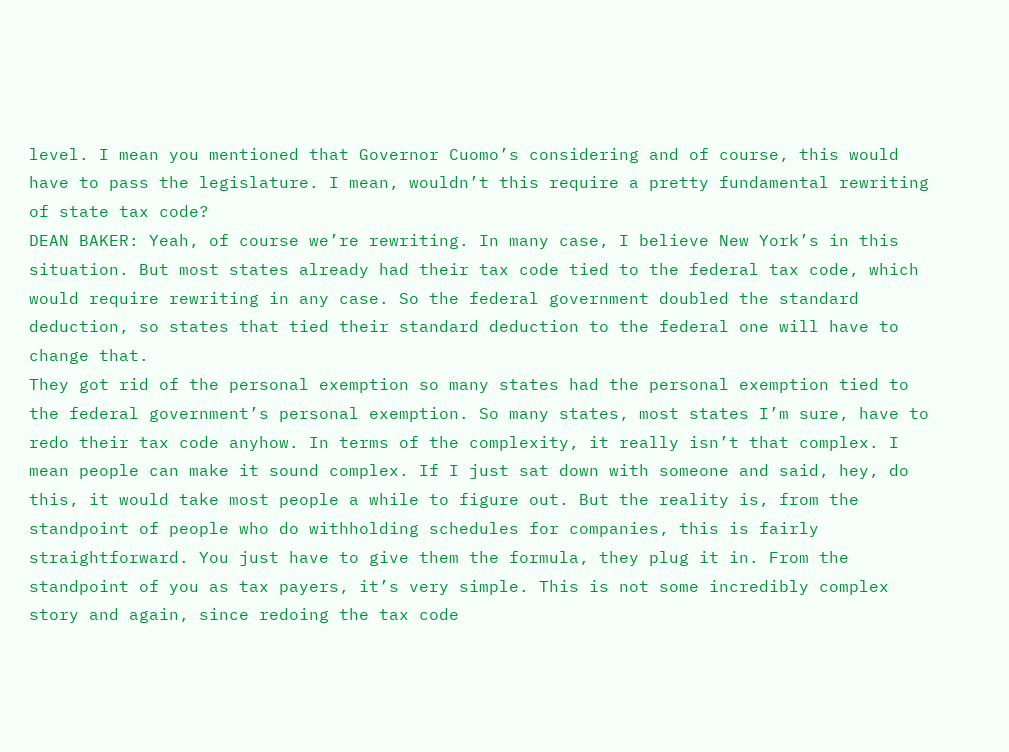level. I mean you mentioned that Governor Cuomo’s considering and of course, this would have to pass the legislature. I mean, wouldn’t this require a pretty fundamental rewriting of state tax code?
DEAN BAKER: Yeah, of course we’re rewriting. In many case, I believe New York’s in this situation. But most states already had their tax code tied to the federal tax code, which would require rewriting in any case. So the federal government doubled the standard deduction, so states that tied their standard deduction to the federal one will have to change that.
They got rid of the personal exemption so many states had the personal exemption tied to the federal government’s personal exemption. So many states, most states I’m sure, have to redo their tax code anyhow. In terms of the complexity, it really isn’t that complex. I mean people can make it sound complex. If I just sat down with someone and said, hey, do this, it would take most people a while to figure out. But the reality is, from the standpoint of people who do withholding schedules for companies, this is fairly straightforward. You just have to give them the formula, they plug it in. From the standpoint of you as tax payers, it’s very simple. This is not some incredibly complex story and again, since redoing the tax code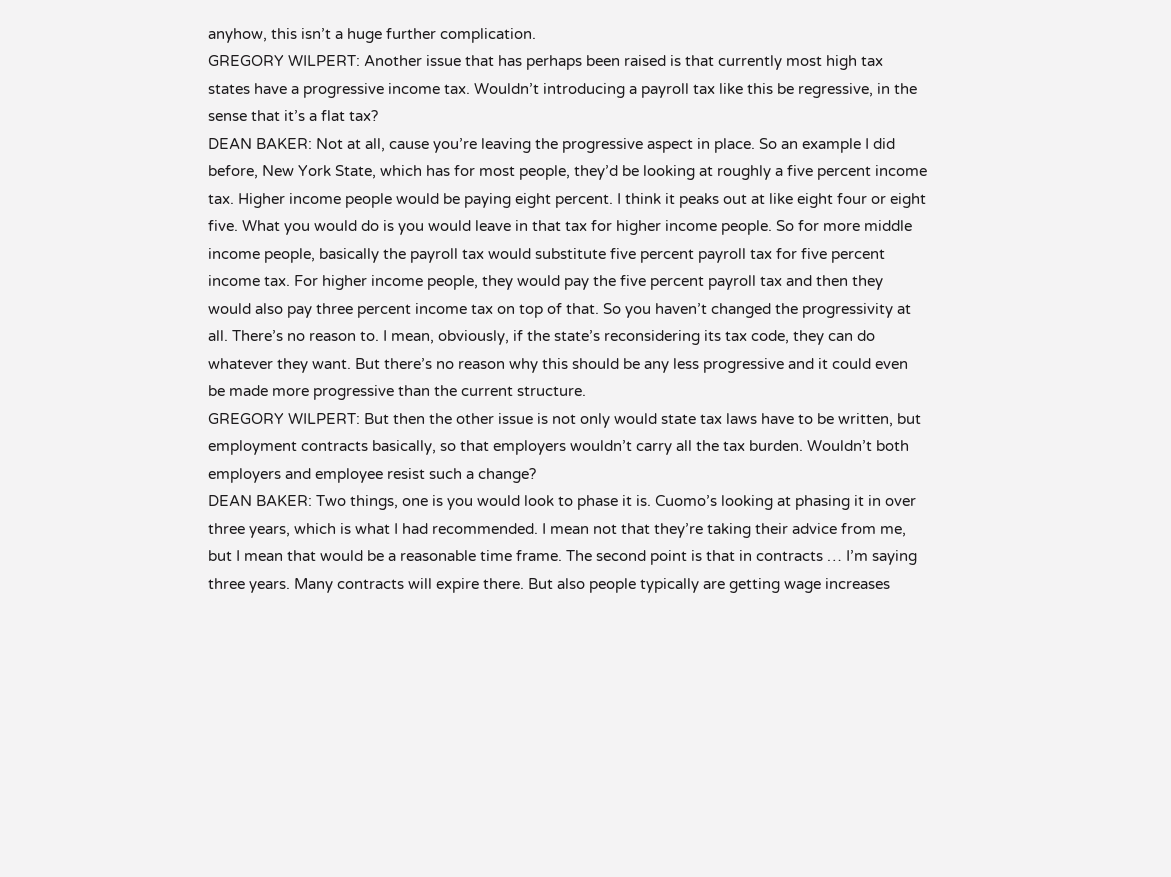anyhow, this isn’t a huge further complication.
GREGORY WILPERT: Another issue that has perhaps been raised is that currently most high tax states have a progressive income tax. Wouldn’t introducing a payroll tax like this be regressive, in the sense that it’s a flat tax?
DEAN BAKER: Not at all, cause you’re leaving the progressive aspect in place. So an example I did before, New York State, which has for most people, they’d be looking at roughly a five percent income tax. Higher income people would be paying eight percent. I think it peaks out at like eight four or eight five. What you would do is you would leave in that tax for higher income people. So for more middle income people, basically the payroll tax would substitute five percent payroll tax for five percent income tax. For higher income people, they would pay the five percent payroll tax and then they would also pay three percent income tax on top of that. So you haven’t changed the progressivity at all. There’s no reason to. I mean, obviously, if the state’s reconsidering its tax code, they can do whatever they want. But there’s no reason why this should be any less progressive and it could even be made more progressive than the current structure.
GREGORY WILPERT: But then the other issue is not only would state tax laws have to be written, but employment contracts basically, so that employers wouldn’t carry all the tax burden. Wouldn’t both employers and employee resist such a change?
DEAN BAKER: Two things, one is you would look to phase it is. Cuomo’s looking at phasing it in over three years, which is what I had recommended. I mean not that they’re taking their advice from me, but I mean that would be a reasonable time frame. The second point is that in contracts … I’m saying three years. Many contracts will expire there. But also people typically are getting wage increases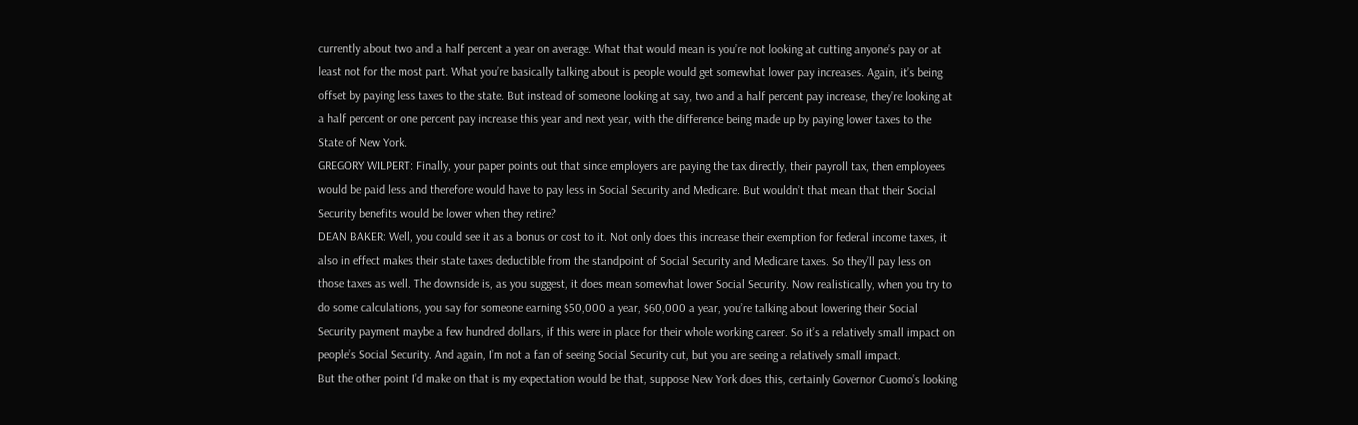currently about two and a half percent a year on average. What that would mean is you’re not looking at cutting anyone’s pay or at least not for the most part. What you’re basically talking about is people would get somewhat lower pay increases. Again, it’s being offset by paying less taxes to the state. But instead of someone looking at say, two and a half percent pay increase, they’re looking at a half percent or one percent pay increase this year and next year, with the difference being made up by paying lower taxes to the State of New York.
GREGORY WILPERT: Finally, your paper points out that since employers are paying the tax directly, their payroll tax, then employees would be paid less and therefore would have to pay less in Social Security and Medicare. But wouldn’t that mean that their Social Security benefits would be lower when they retire?
DEAN BAKER: Well, you could see it as a bonus or cost to it. Not only does this increase their exemption for federal income taxes, it also in effect makes their state taxes deductible from the standpoint of Social Security and Medicare taxes. So they’ll pay less on those taxes as well. The downside is, as you suggest, it does mean somewhat lower Social Security. Now realistically, when you try to do some calculations, you say for someone earning $50,000 a year, $60,000 a year, you’re talking about lowering their Social Security payment maybe a few hundred dollars, if this were in place for their whole working career. So it’s a relatively small impact on people’s Social Security. And again, I’m not a fan of seeing Social Security cut, but you are seeing a relatively small impact.
But the other point I’d make on that is my expectation would be that, suppose New York does this, certainly Governor Cuomo’s looking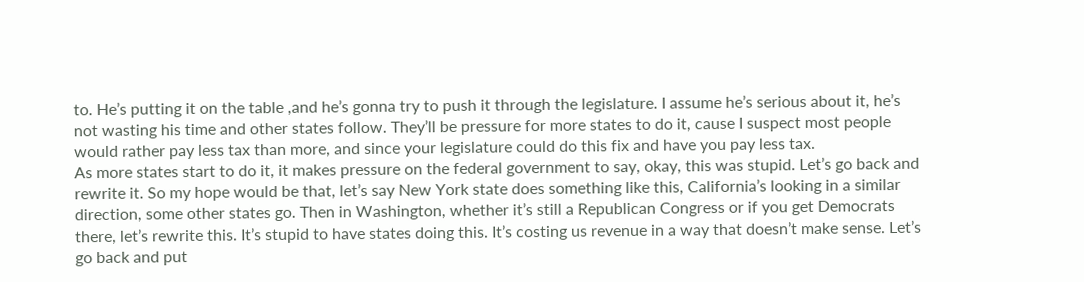to. He’s putting it on the table ,and he’s gonna try to push it through the legislature. I assume he’s serious about it, he’s not wasting his time and other states follow. They’ll be pressure for more states to do it, cause I suspect most people would rather pay less tax than more, and since your legislature could do this fix and have you pay less tax.
As more states start to do it, it makes pressure on the federal government to say, okay, this was stupid. Let’s go back and rewrite it. So my hope would be that, let’s say New York state does something like this, California’s looking in a similar direction, some other states go. Then in Washington, whether it’s still a Republican Congress or if you get Democrats there, let’s rewrite this. It’s stupid to have states doing this. It’s costing us revenue in a way that doesn’t make sense. Let’s go back and put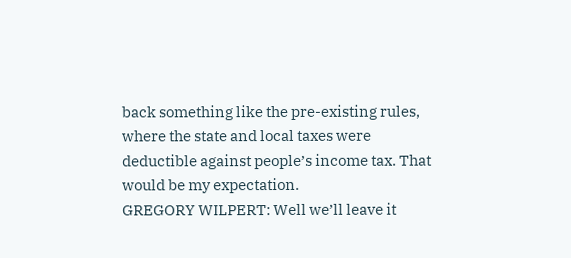back something like the pre-existing rules, where the state and local taxes were deductible against people’s income tax. That would be my expectation.
GREGORY WILPERT: Well we’ll leave it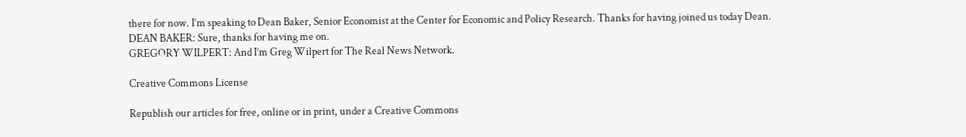there for now. I’m speaking to Dean Baker, Senior Economist at the Center for Economic and Policy Research. Thanks for having joined us today Dean.
DEAN BAKER: Sure, thanks for having me on.
GREGORY WILPERT: And I’m Greg Wilpert for The Real News Network.

Creative Commons License

Republish our articles for free, online or in print, under a Creative Commons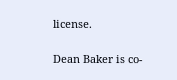license.

Dean Baker is co-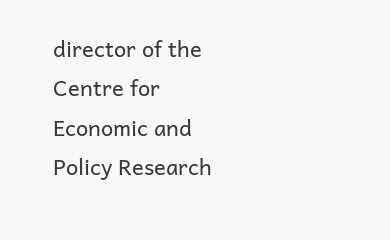director of the Centre for Economic and Policy Research